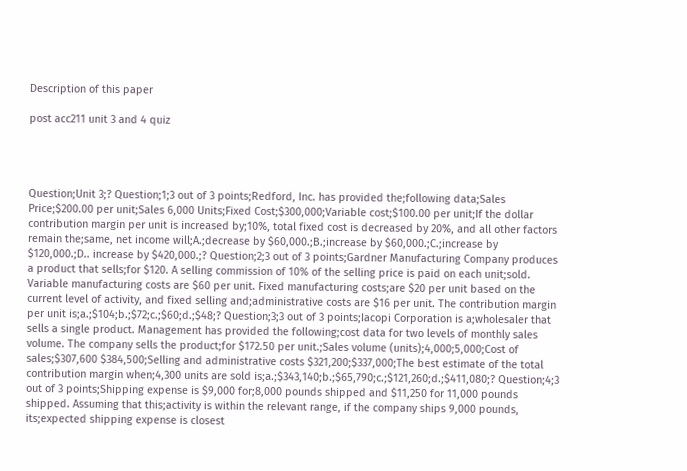Description of this paper

post acc211 unit 3 and 4 quiz




Question;Unit 3;? Question;1;3 out of 3 points;Redford, Inc. has provided the;following data;Sales Price;$200.00 per unit;Sales 6,000 Units;Fixed Cost;$300,000;Variable cost;$100.00 per unit;If the dollar contribution margin per unit is increased by;10%, total fixed cost is decreased by 20%, and all other factors remain the;same, net income will;A.;decrease by $60,000.;B.;increase by $60,000.;C.;increase by $120,000.;D.. increase by $420,000.;? Question;2;3 out of 3 points;Gardner Manufacturing Company produces a product that sells;for $120. A selling commission of 10% of the selling price is paid on each unit;sold. Variable manufacturing costs are $60 per unit. Fixed manufacturing costs;are $20 per unit based on the current level of activity, and fixed selling and;administrative costs are $16 per unit. The contribution margin per unit is;a.;$104;b.;$72;c.;$60;d.;$48;? Question;3;3 out of 3 points;Iacopi Corporation is a;wholesaler that sells a single product. Management has provided the following;cost data for two levels of monthly sales volume. The company sells the product;for $172.50 per unit.;Sales volume (units);4,000;5,000;Cost of sales;$307,600 $384,500;Selling and administrative costs $321,200;$337,000;The best estimate of the total contribution margin when;4,300 units are sold is;a.;$343,140;b.;$65,790;c.;$121,260;d.;$411,080;? Question;4;3 out of 3 points;Shipping expense is $9,000 for;8,000 pounds shipped and $11,250 for 11,000 pounds shipped. Assuming that this;activity is within the relevant range, if the company ships 9,000 pounds, its;expected shipping expense is closest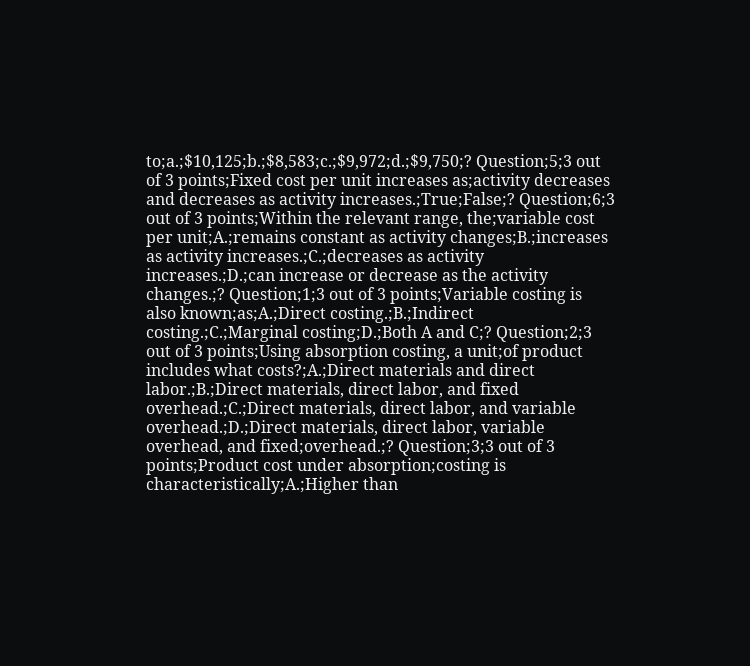to;a.;$10,125;b.;$8,583;c.;$9,972;d.;$9,750;? Question;5;3 out of 3 points;Fixed cost per unit increases as;activity decreases and decreases as activity increases.;True;False;? Question;6;3 out of 3 points;Within the relevant range, the;variable cost per unit;A.;remains constant as activity changes;B.;increases as activity increases.;C.;decreases as activity increases.;D.;can increase or decrease as the activity changes.;? Question;1;3 out of 3 points;Variable costing is also known;as;A.;Direct costing.;B.;Indirect costing.;C.;Marginal costing;D.;Both A and C;? Question;2;3 out of 3 points;Using absorption costing, a unit;of product includes what costs?;A.;Direct materials and direct labor.;B.;Direct materials, direct labor, and fixed overhead.;C.;Direct materials, direct labor, and variable overhead.;D.;Direct materials, direct labor, variable overhead, and fixed;overhead.;? Question;3;3 out of 3 points;Product cost under absorption;costing is characteristically;A.;Higher than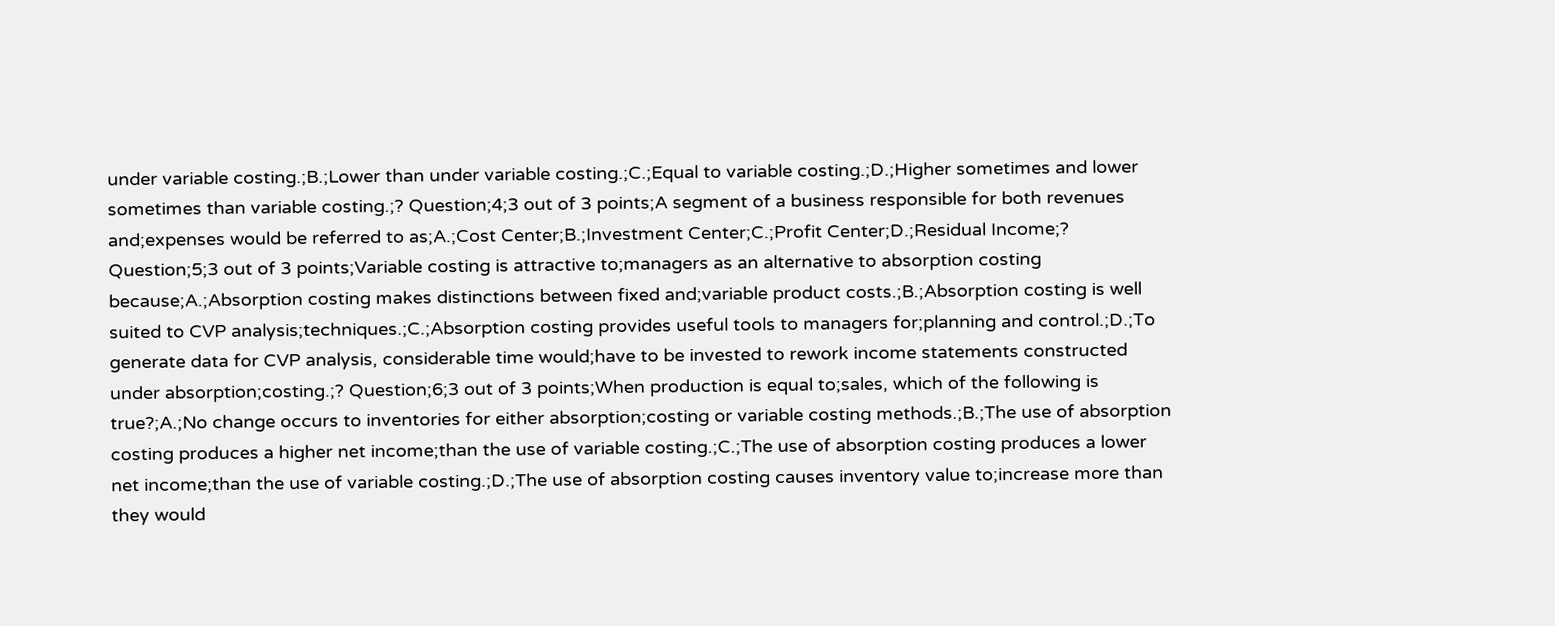under variable costing.;B.;Lower than under variable costing.;C.;Equal to variable costing.;D.;Higher sometimes and lower sometimes than variable costing.;? Question;4;3 out of 3 points;A segment of a business responsible for both revenues and;expenses would be referred to as;A.;Cost Center;B.;Investment Center;C.;Profit Center;D.;Residual Income;? Question;5;3 out of 3 points;Variable costing is attractive to;managers as an alternative to absorption costing because;A.;Absorption costing makes distinctions between fixed and;variable product costs.;B.;Absorption costing is well suited to CVP analysis;techniques.;C.;Absorption costing provides useful tools to managers for;planning and control.;D.;To generate data for CVP analysis, considerable time would;have to be invested to rework income statements constructed under absorption;costing.;? Question;6;3 out of 3 points;When production is equal to;sales, which of the following is true?;A.;No change occurs to inventories for either absorption;costing or variable costing methods.;B.;The use of absorption costing produces a higher net income;than the use of variable costing.;C.;The use of absorption costing produces a lower net income;than the use of variable costing.;D.;The use of absorption costing causes inventory value to;increase more than they would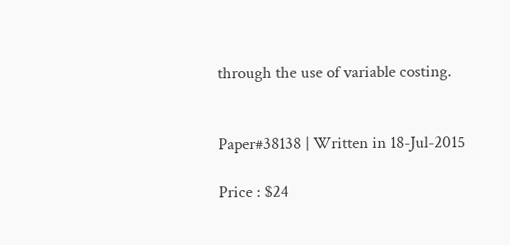through the use of variable costing.


Paper#38138 | Written in 18-Jul-2015

Price : $24